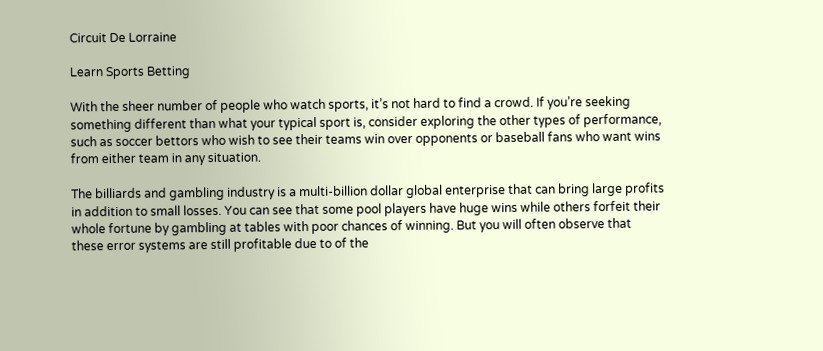Circuit De Lorraine

Learn Sports Betting

With the sheer number of people who watch sports, it’s not hard to find a crowd. If you’re seeking something different than what your typical sport is, consider exploring the other types of performance, such as soccer bettors who wish to see their teams win over opponents or baseball fans who want wins from either team in any situation.

The billiards and gambling industry is a multi-billion dollar global enterprise that can bring large profits in addition to small losses. You can see that some pool players have huge wins while others forfeit their whole fortune by gambling at tables with poor chances of winning. But you will often observe that these error systems are still profitable due to of the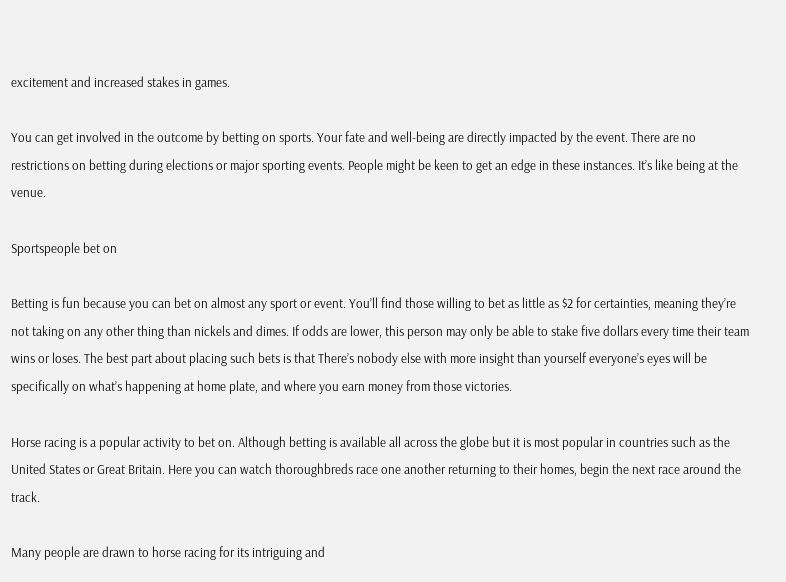excitement and increased stakes in games.

You can get involved in the outcome by betting on sports. Your fate and well-being are directly impacted by the event. There are no restrictions on betting during elections or major sporting events. People might be keen to get an edge in these instances. It’s like being at the venue.

Sportspeople bet on

Betting is fun because you can bet on almost any sport or event. You’ll find those willing to bet as little as $2 for certainties, meaning they’re not taking on any other thing than nickels and dimes. If odds are lower, this person may only be able to stake five dollars every time their team wins or loses. The best part about placing such bets is that There’s nobody else with more insight than yourself everyone’s eyes will be specifically on what’s happening at home plate, and where you earn money from those victories.

Horse racing is a popular activity to bet on. Although betting is available all across the globe but it is most popular in countries such as the United States or Great Britain. Here you can watch thoroughbreds race one another returning to their homes, begin the next race around the track.

Many people are drawn to horse racing for its intriguing and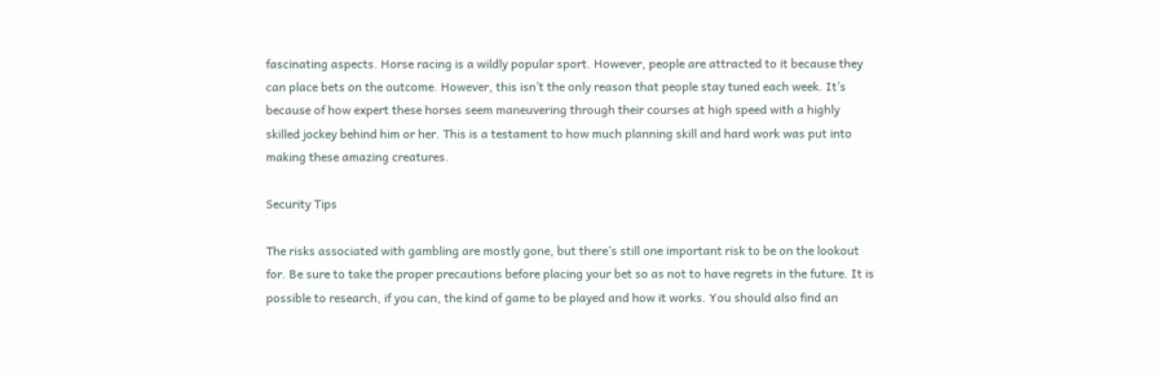fascinating aspects. Horse racing is a wildly popular sport. However, people are attracted to it because they can place bets on the outcome. However, this isn’t the only reason that people stay tuned each week. It’s because of how expert these horses seem maneuvering through their courses at high speed with a highly skilled jockey behind him or her. This is a testament to how much planning skill and hard work was put into making these amazing creatures.

Security Tips

The risks associated with gambling are mostly gone, but there’s still one important risk to be on the lookout for. Be sure to take the proper precautions before placing your bet so as not to have regrets in the future. It is possible to research, if you can, the kind of game to be played and how it works. You should also find an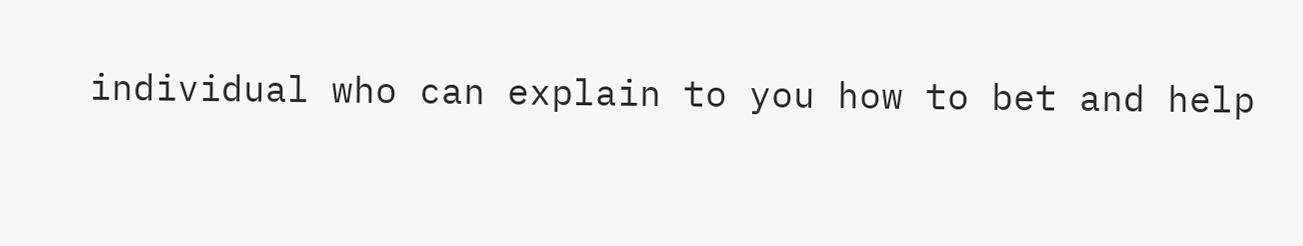individual who can explain to you how to bet and help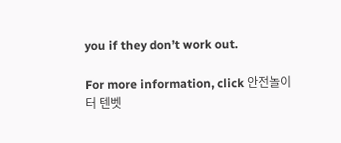you if they don’t work out.

For more information, click 안전놀이터 텐벳